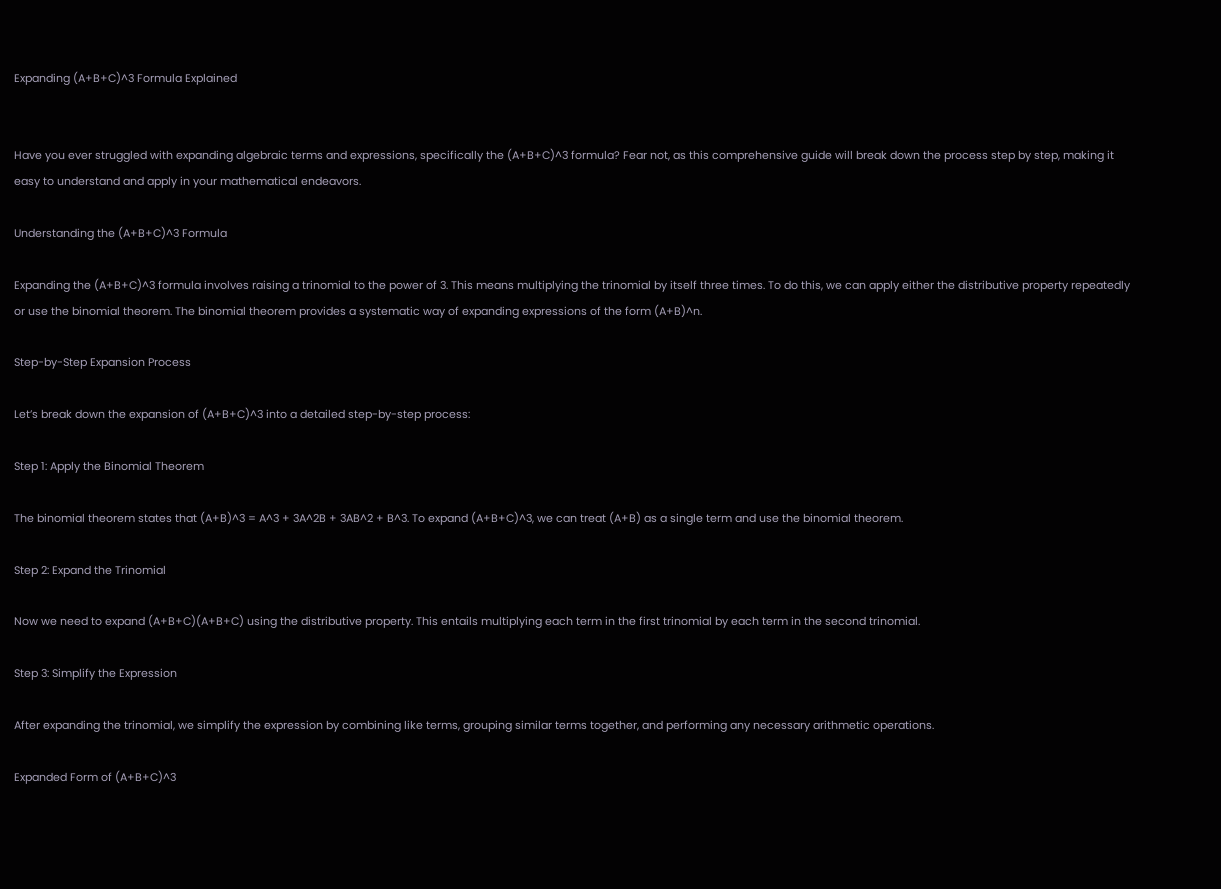Expanding (A+B+C)^3 Formula Explained


Have you ever struggled with expanding algebraic terms and expressions, specifically the (A+B+C)^3 formula? Fear not, as this comprehensive guide will break down the process step by step, making it easy to understand and apply in your mathematical endeavors.

Understanding the (A+B+C)^3 Formula

Expanding the (A+B+C)^3 formula involves raising a trinomial to the power of 3. This means multiplying the trinomial by itself three times. To do this, we can apply either the distributive property repeatedly or use the binomial theorem. The binomial theorem provides a systematic way of expanding expressions of the form (A+B)^n.

Step-by-Step Expansion Process

Let’s break down the expansion of (A+B+C)^3 into a detailed step-by-step process:

Step 1: Apply the Binomial Theorem

The binomial theorem states that (A+B)^3 = A^3 + 3A^2B + 3AB^2 + B^3. To expand (A+B+C)^3, we can treat (A+B) as a single term and use the binomial theorem.

Step 2: Expand the Trinomial

Now we need to expand (A+B+C)(A+B+C) using the distributive property. This entails multiplying each term in the first trinomial by each term in the second trinomial.

Step 3: Simplify the Expression

After expanding the trinomial, we simplify the expression by combining like terms, grouping similar terms together, and performing any necessary arithmetic operations.

Expanded Form of (A+B+C)^3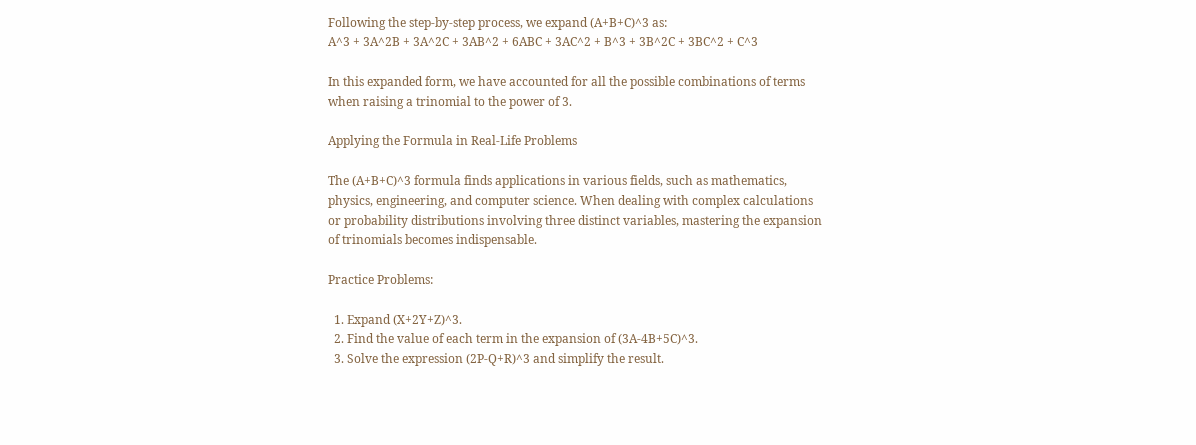Following the step-by-step process, we expand (A+B+C)^3 as:
A^3 + 3A^2B + 3A^2C + 3AB^2 + 6ABC + 3AC^2 + B^3 + 3B^2C + 3BC^2 + C^3

In this expanded form, we have accounted for all the possible combinations of terms when raising a trinomial to the power of 3.

Applying the Formula in Real-Life Problems

The (A+B+C)^3 formula finds applications in various fields, such as mathematics, physics, engineering, and computer science. When dealing with complex calculations or probability distributions involving three distinct variables, mastering the expansion of trinomials becomes indispensable.

Practice Problems:

  1. Expand (X+2Y+Z)^3.
  2. Find the value of each term in the expansion of (3A-4B+5C)^3.
  3. Solve the expression (2P-Q+R)^3 and simplify the result.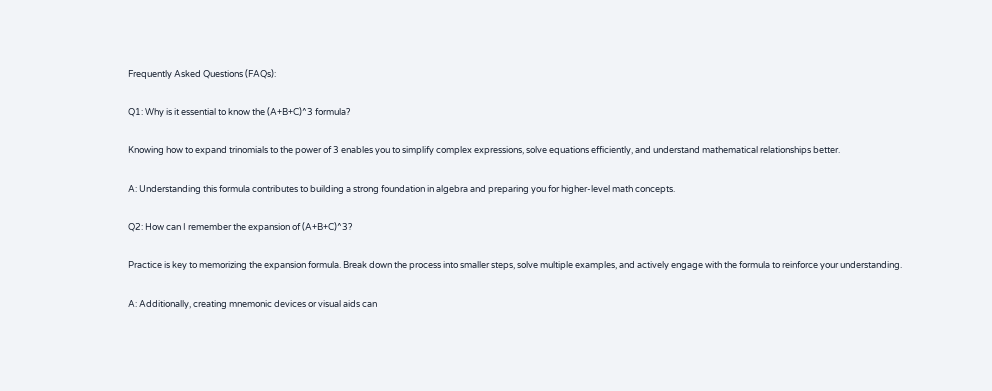Frequently Asked Questions (FAQs):

Q1: Why is it essential to know the (A+B+C)^3 formula?

Knowing how to expand trinomials to the power of 3 enables you to simplify complex expressions, solve equations efficiently, and understand mathematical relationships better.

A: Understanding this formula contributes to building a strong foundation in algebra and preparing you for higher-level math concepts.

Q2: How can I remember the expansion of (A+B+C)^3?

Practice is key to memorizing the expansion formula. Break down the process into smaller steps, solve multiple examples, and actively engage with the formula to reinforce your understanding.

A: Additionally, creating mnemonic devices or visual aids can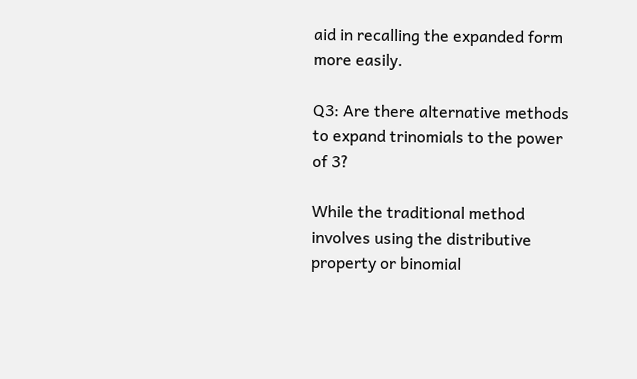aid in recalling the expanded form more easily.

Q3: Are there alternative methods to expand trinomials to the power of 3?

While the traditional method involves using the distributive property or binomial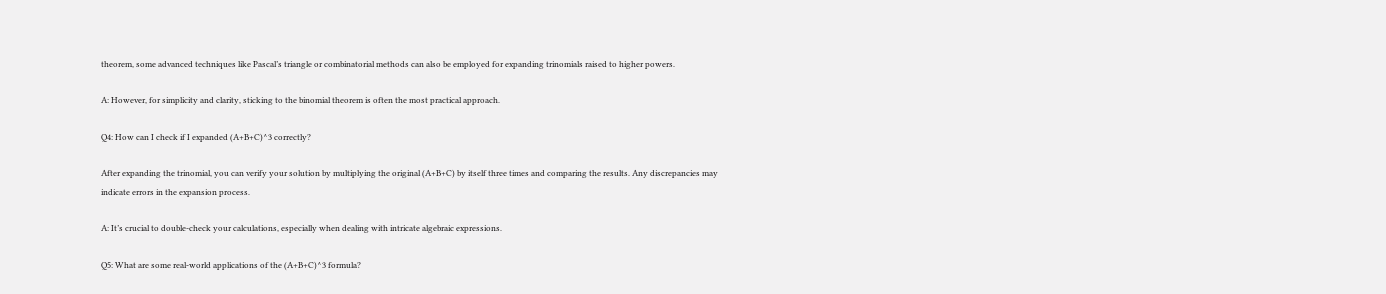theorem, some advanced techniques like Pascal’s triangle or combinatorial methods can also be employed for expanding trinomials raised to higher powers.

A: However, for simplicity and clarity, sticking to the binomial theorem is often the most practical approach.

Q4: How can I check if I expanded (A+B+C)^3 correctly?

After expanding the trinomial, you can verify your solution by multiplying the original (A+B+C) by itself three times and comparing the results. Any discrepancies may indicate errors in the expansion process.

A: It’s crucial to double-check your calculations, especially when dealing with intricate algebraic expressions.

Q5: What are some real-world applications of the (A+B+C)^3 formula?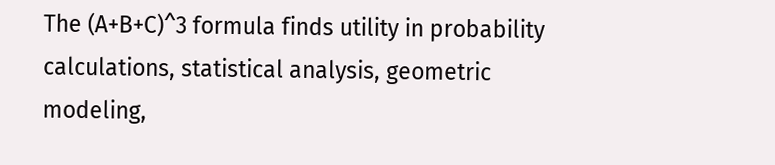The (A+B+C)^3 formula finds utility in probability calculations, statistical analysis, geometric modeling,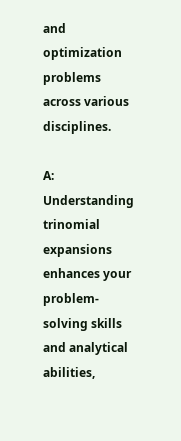and optimization problems across various disciplines.

A: Understanding trinomial expansions enhances your problem-solving skills and analytical abilities,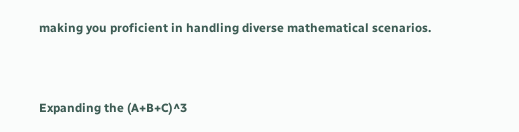making you proficient in handling diverse mathematical scenarios.


Expanding the (A+B+C)^3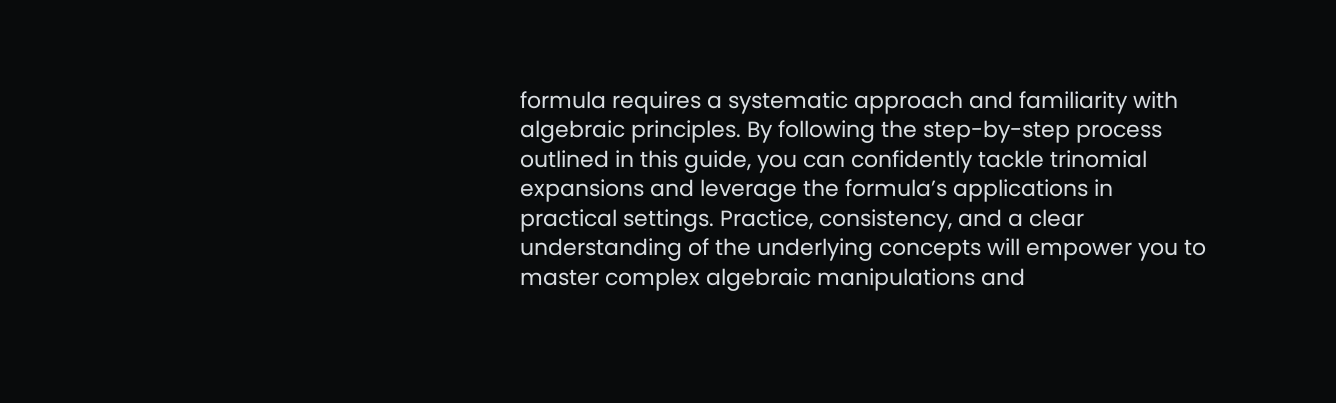formula requires a systematic approach and familiarity with algebraic principles. By following the step-by-step process outlined in this guide, you can confidently tackle trinomial expansions and leverage the formula’s applications in practical settings. Practice, consistency, and a clear understanding of the underlying concepts will empower you to master complex algebraic manipulations and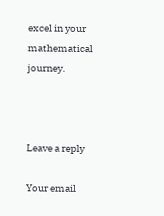excel in your mathematical journey.



Leave a reply

Your email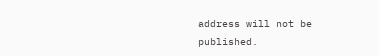address will not be published.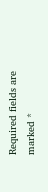Required fields are marked *